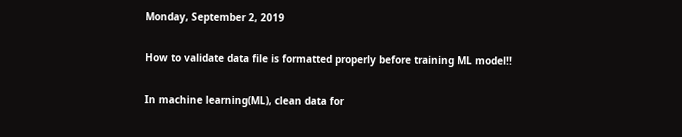Monday, September 2, 2019

How to validate data file is formatted properly before training ML model!!

In machine learning(ML), clean data for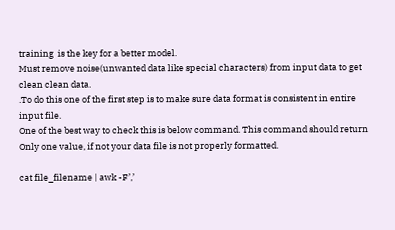training  is the key for a better model.
Must remove noise(unwanted data like special characters) from input data to get clean clean data.
.To do this one of the first step is to make sure data format is consistent in entire input file.
One of the best way to check this is below command. This command should return
Only one value, if not your data file is not properly formatted.

cat file_filename | awk -F’,’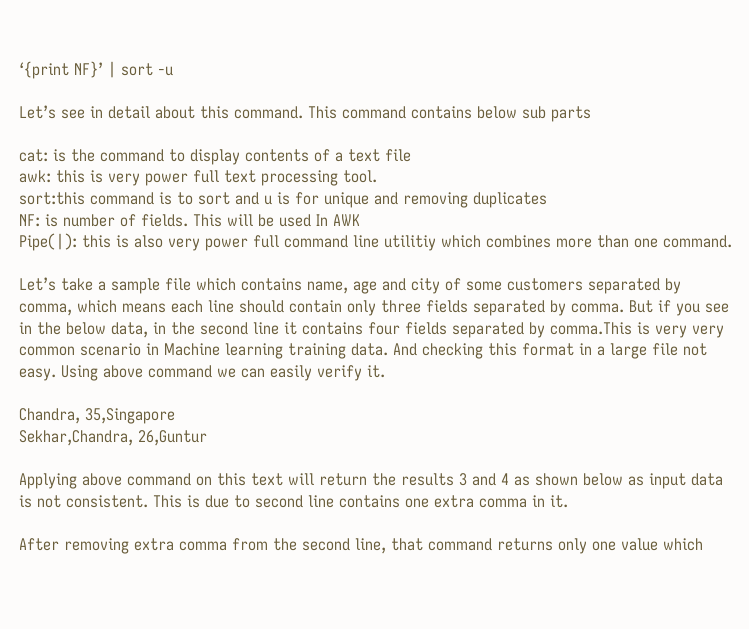‘{print NF}’ | sort -u

Let’s see in detail about this command. This command contains below sub parts

cat: is the command to display contents of a text file
awk: this is very power full text processing tool.
sort:this command is to sort and u is for unique and removing duplicates
NF: is number of fields. This will be used In AWK
Pipe(|): this is also very power full command line utilitiy which combines more than one command.

Let’s take a sample file which contains name, age and city of some customers separated by comma, which means each line should contain only three fields separated by comma. But if you see in the below data, in the second line it contains four fields separated by comma.This is very very common scenario in Machine learning training data. And checking this format in a large file not easy. Using above command we can easily verify it.

Chandra, 35,Singapore
Sekhar,Chandra, 26,Guntur

Applying above command on this text will return the results 3 and 4 as shown below as input data is not consistent. This is due to second line contains one extra comma in it.

After removing extra comma from the second line, that command returns only one value which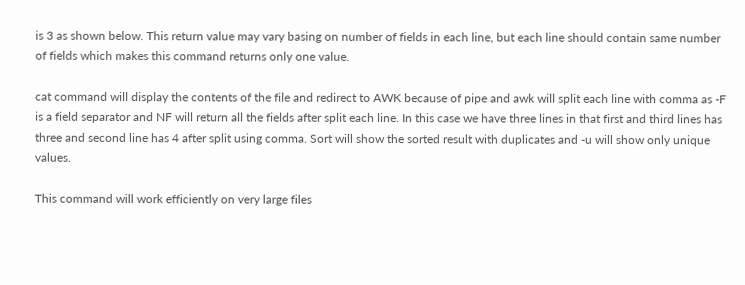is 3 as shown below. This return value may vary basing on number of fields in each line, but each line should contain same number of fields which makes this command returns only one value.

cat command will display the contents of the file and redirect to AWK because of pipe and awk will split each line with comma as -F is a field separator and NF will return all the fields after split each line. In this case we have three lines in that first and third lines has three and second line has 4 after split using comma. Sort will show the sorted result with duplicates and -u will show only unique values.

This command will work efficiently on very large files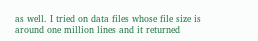as well. I tried on data files whose file size is around one million lines and it returned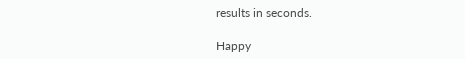results in seconds.

Happy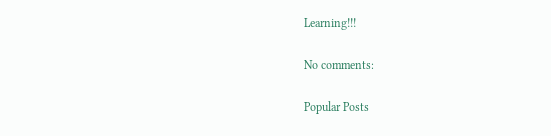Learning!!!

No comments:

Popular Posts